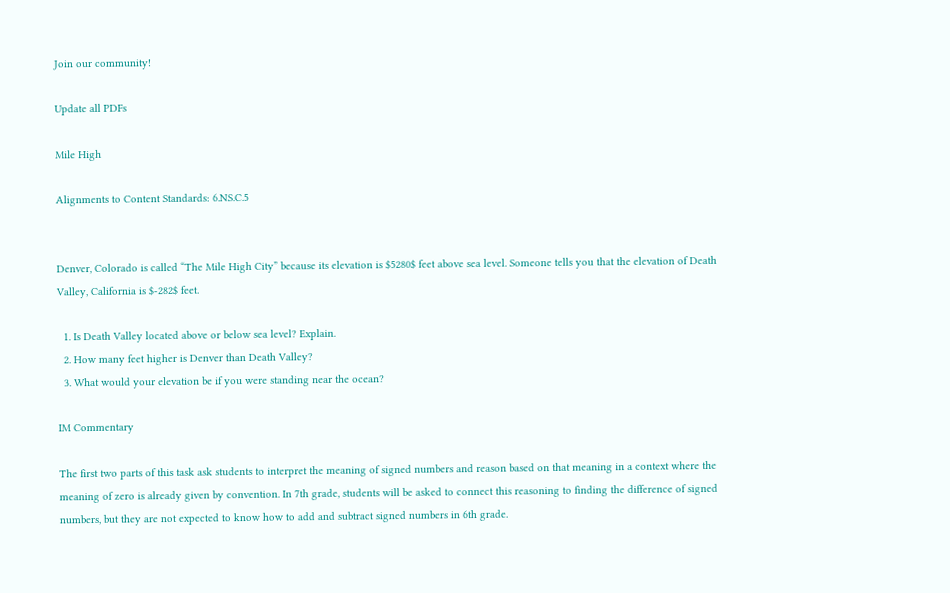Join our community!

Update all PDFs

Mile High

Alignments to Content Standards: 6.NS.C.5


Denver, Colorado is called “The Mile High City” because its elevation is $5280$ feet above sea level. Someone tells you that the elevation of Death Valley, California is $-282$ feet.

  1. Is Death Valley located above or below sea level? Explain.
  2. How many feet higher is Denver than Death Valley?
  3. What would your elevation be if you were standing near the ocean?

IM Commentary

The first two parts of this task ask students to interpret the meaning of signed numbers and reason based on that meaning in a context where the meaning of zero is already given by convention. In 7th grade, students will be asked to connect this reasoning to finding the difference of signed numbers, but they are not expected to know how to add and subtract signed numbers in 6th grade.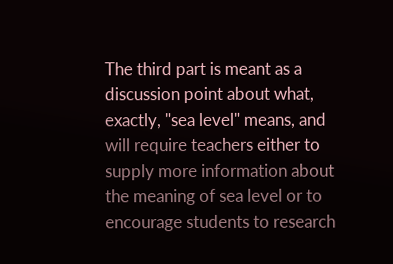The third part is meant as a discussion point about what, exactly, "sea level" means, and will require teachers either to supply more information about the meaning of sea level or to encourage students to research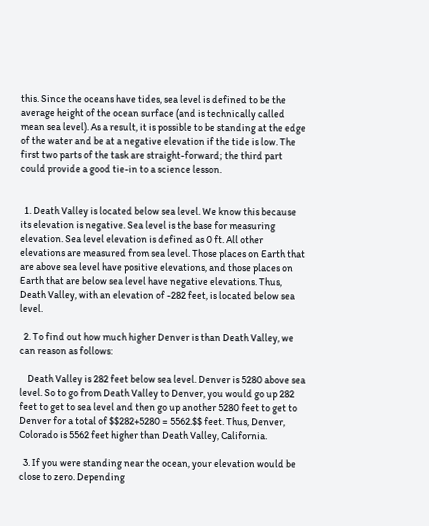this. Since the oceans have tides, sea level is defined to be the average height of the ocean surface (and is technically called mean sea level). As a result, it is possible to be standing at the edge of the water and be at a negative elevation if the tide is low. The first two parts of the task are straight-forward; the third part could provide a good tie-in to a science lesson.


  1. Death Valley is located below sea level. We know this because its elevation is negative. Sea level is the base for measuring elevation. Sea level elevation is defined as 0 ft. All other elevations are measured from sea level. Those places on Earth that are above sea level have positive elevations, and those places on Earth that are below sea level have negative elevations. Thus, Death Valley, with an elevation of -282 feet, is located below sea level.

  2. To find out how much higher Denver is than Death Valley, we can reason as follows:

    Death Valley is 282 feet below sea level. Denver is 5280 above sea level. So to go from Death Valley to Denver, you would go up 282 feet to get to sea level and then go up another 5280 feet to get to Denver for a total of $$282+5280 = 5562.$$ feet. Thus, Denver, Colorado is 5562 feet higher than Death Valley, California.

  3. If you were standing near the ocean, your elevation would be close to zero. Depending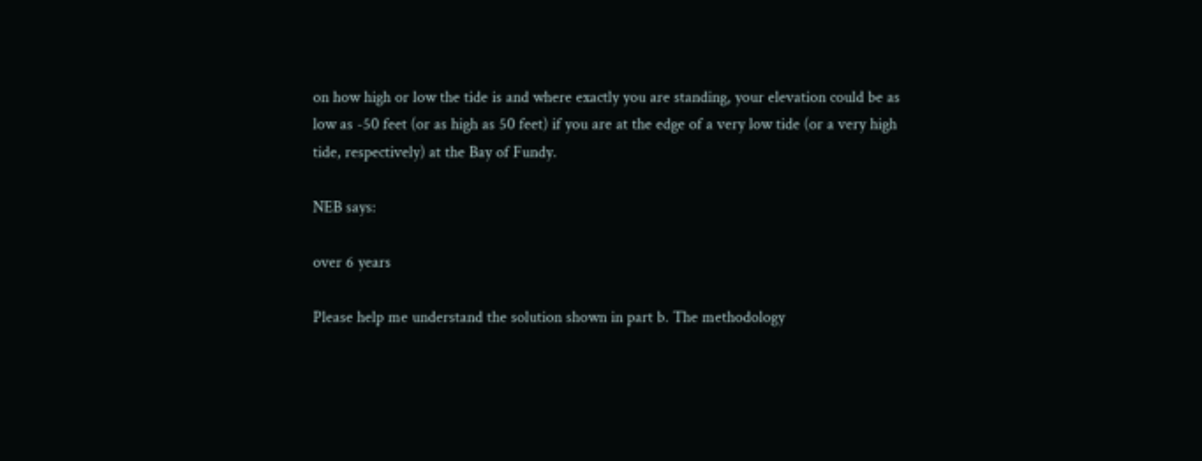on how high or low the tide is and where exactly you are standing, your elevation could be as low as -50 feet (or as high as 50 feet) if you are at the edge of a very low tide (or a very high tide, respectively) at the Bay of Fundy.

NEB says:

over 6 years

Please help me understand the solution shown in part b. The methodology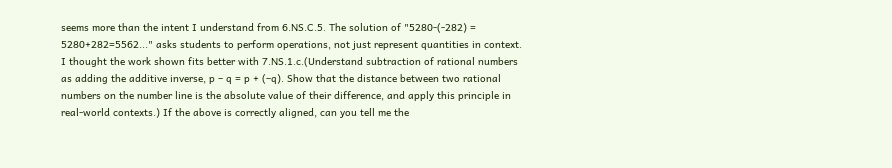seems more than the intent I understand from 6.NS.C.5. The solution of "5280-(-282) = 5280+282=5562..." asks students to perform operations, not just represent quantities in context. I thought the work shown fits better with 7.NS.1.c.(Understand subtraction of rational numbers as adding the additive inverse, p – q = p + (–q). Show that the distance between two rational numbers on the number line is the absolute value of their difference, and apply this principle in real-world contexts.) If the above is correctly aligned, can you tell me the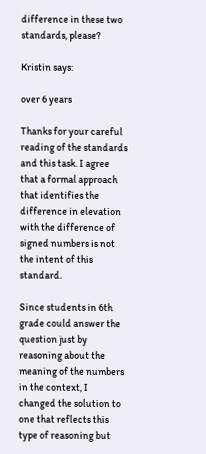difference in these two standards, please?

Kristin says:

over 6 years

Thanks for your careful reading of the standards and this task. I agree that a formal approach that identifies the difference in elevation with the difference of signed numbers is not the intent of this standard.

Since students in 6th grade could answer the question just by reasoning about the meaning of the numbers in the context, I changed the solution to one that reflects this type of reasoning but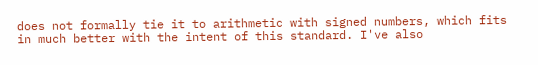does not formally tie it to arithmetic with signed numbers, which fits in much better with the intent of this standard. I've also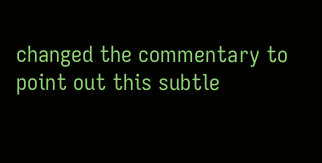changed the commentary to point out this subtle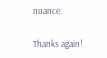nuance.

Thanks again!